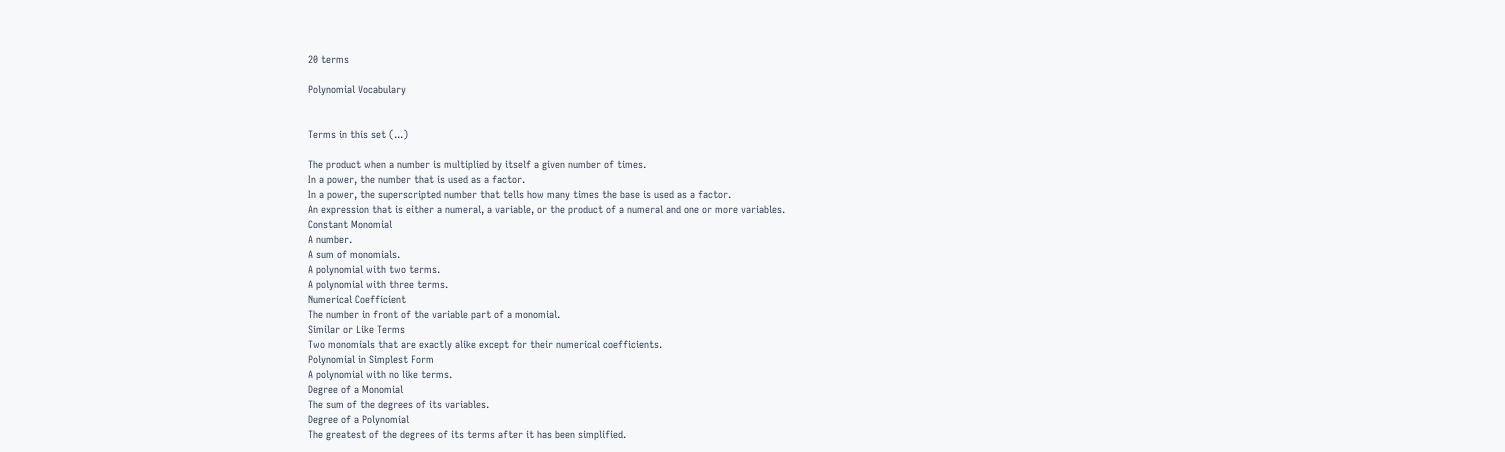20 terms

Polynomial Vocabulary


Terms in this set (...)

The product when a number is multiplied by itself a given number of times.
In a power, the number that is used as a factor.
In a power, the superscripted number that tells how many times the base is used as a factor.
An expression that is either a numeral, a variable, or the product of a numeral and one or more variables.
Constant Monomial
A number.
A sum of monomials.
A polynomial with two terms.
A polynomial with three terms.
Numerical Coefficient
The number in front of the variable part of a monomial.
Similar or Like Terms
Two monomials that are exactly alike except for their numerical coefficients.
Polynomial in Simplest Form
A polynomial with no like terms.
Degree of a Monomial
The sum of the degrees of its variables.
Degree of a Polynomial
The greatest of the degrees of its terms after it has been simplified.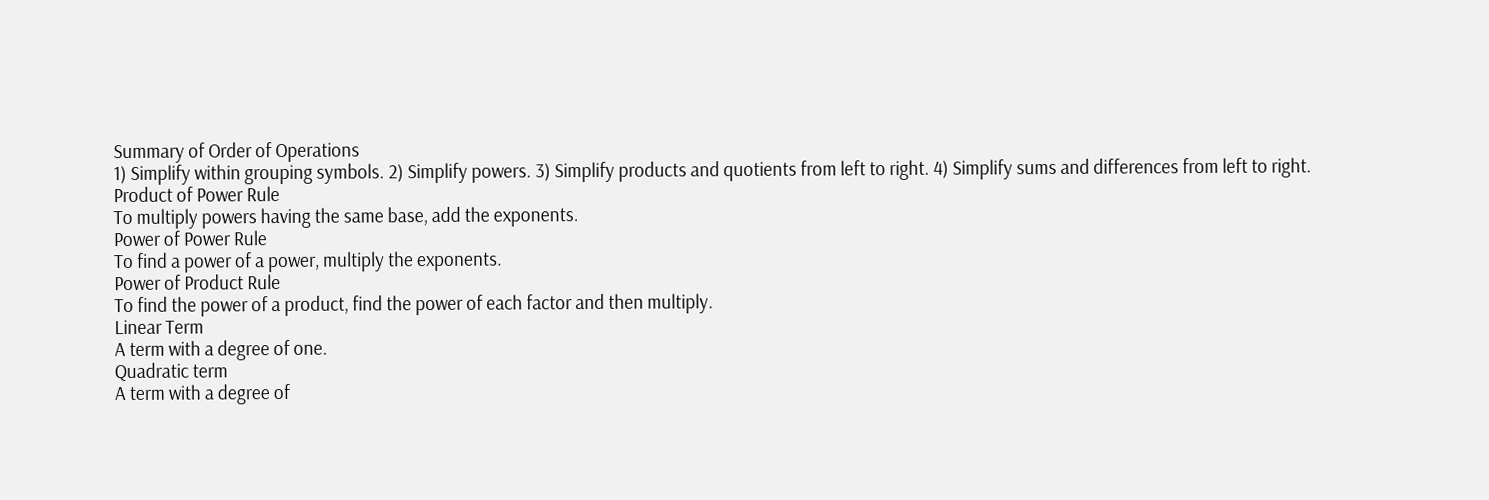Summary of Order of Operations
1) Simplify within grouping symbols. 2) Simplify powers. 3) Simplify products and quotients from left to right. 4) Simplify sums and differences from left to right.
Product of Power Rule
To multiply powers having the same base, add the exponents.
Power of Power Rule
To find a power of a power, multiply the exponents.
Power of Product Rule
To find the power of a product, find the power of each factor and then multiply.
Linear Term
A term with a degree of one.
Quadratic term
A term with a degree of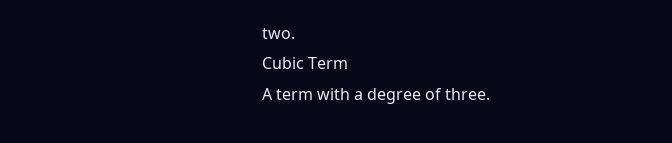two.
Cubic Term
A term with a degree of three.